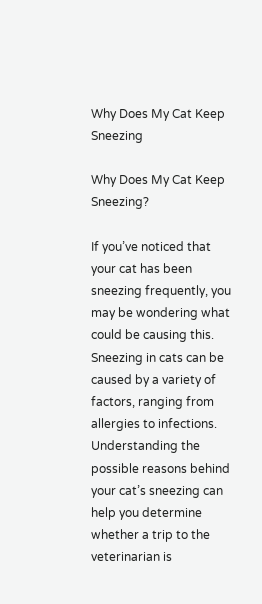Why Does My Cat Keep Sneezing

Why Does My Cat Keep Sneezing?

If you’ve noticed that your cat has been sneezing frequently, you may be wondering what could be causing this. Sneezing in cats can be caused by a variety of factors, ranging from allergies to infections. Understanding the possible reasons behind your cat’s sneezing can help you determine whether a trip to the veterinarian is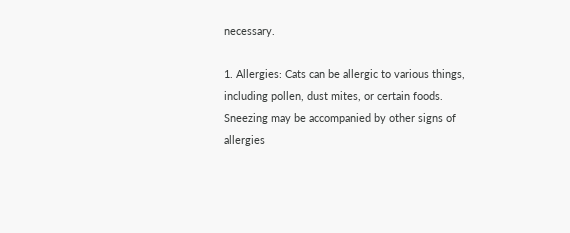necessary.

1. Allergies: Cats can be allergic to various things, including pollen, dust mites, or certain foods. Sneezing may be accompanied by other signs of allergies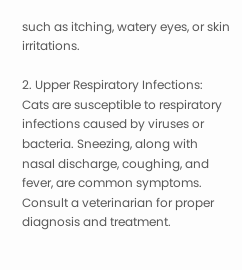such as itching, watery eyes, or skin irritations.

2. Upper Respiratory Infections: Cats are susceptible to respiratory infections caused by viruses or bacteria. Sneezing, along with nasal discharge, coughing, and fever, are common symptoms. Consult a veterinarian for proper diagnosis and treatment.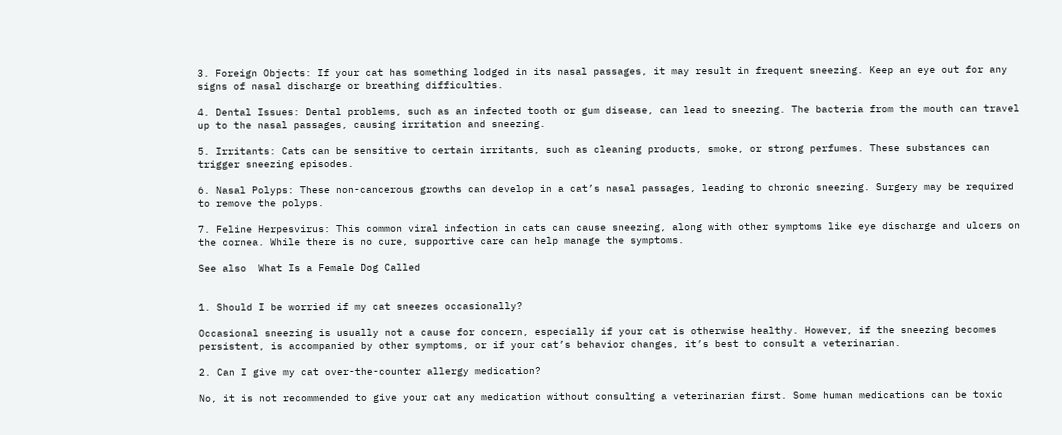3. Foreign Objects: If your cat has something lodged in its nasal passages, it may result in frequent sneezing. Keep an eye out for any signs of nasal discharge or breathing difficulties.

4. Dental Issues: Dental problems, such as an infected tooth or gum disease, can lead to sneezing. The bacteria from the mouth can travel up to the nasal passages, causing irritation and sneezing.

5. Irritants: Cats can be sensitive to certain irritants, such as cleaning products, smoke, or strong perfumes. These substances can trigger sneezing episodes.

6. Nasal Polyps: These non-cancerous growths can develop in a cat’s nasal passages, leading to chronic sneezing. Surgery may be required to remove the polyps.

7. Feline Herpesvirus: This common viral infection in cats can cause sneezing, along with other symptoms like eye discharge and ulcers on the cornea. While there is no cure, supportive care can help manage the symptoms.

See also  What Is a Female Dog Called


1. Should I be worried if my cat sneezes occasionally?

Occasional sneezing is usually not a cause for concern, especially if your cat is otherwise healthy. However, if the sneezing becomes persistent, is accompanied by other symptoms, or if your cat’s behavior changes, it’s best to consult a veterinarian.

2. Can I give my cat over-the-counter allergy medication?

No, it is not recommended to give your cat any medication without consulting a veterinarian first. Some human medications can be toxic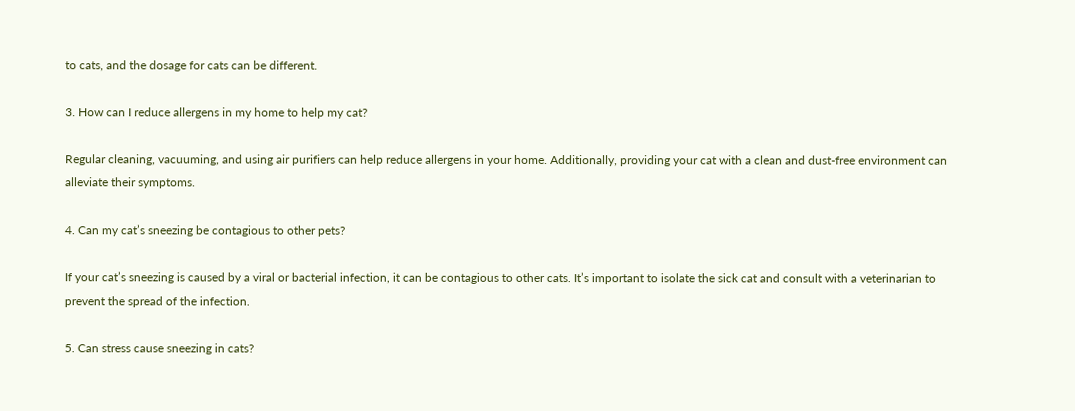to cats, and the dosage for cats can be different.

3. How can I reduce allergens in my home to help my cat?

Regular cleaning, vacuuming, and using air purifiers can help reduce allergens in your home. Additionally, providing your cat with a clean and dust-free environment can alleviate their symptoms.

4. Can my cat’s sneezing be contagious to other pets?

If your cat’s sneezing is caused by a viral or bacterial infection, it can be contagious to other cats. It’s important to isolate the sick cat and consult with a veterinarian to prevent the spread of the infection.

5. Can stress cause sneezing in cats?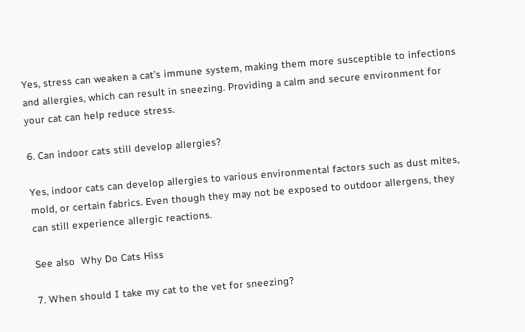Yes, stress can weaken a cat’s immune system, making them more susceptible to infections and allergies, which can result in sneezing. Providing a calm and secure environment for your cat can help reduce stress.

6. Can indoor cats still develop allergies?

Yes, indoor cats can develop allergies to various environmental factors such as dust mites, mold, or certain fabrics. Even though they may not be exposed to outdoor allergens, they can still experience allergic reactions.

See also  Why Do Cats Hiss

7. When should I take my cat to the vet for sneezing?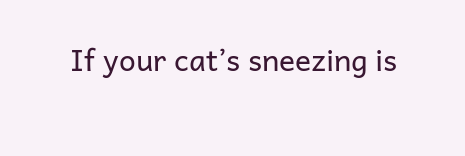If your cat’s sneezing is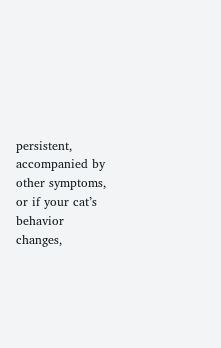persistent, accompanied by other symptoms, or if your cat’s behavior changes,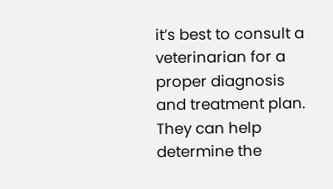it’s best to consult a veterinarian for a proper diagnosis and treatment plan. They can help determine the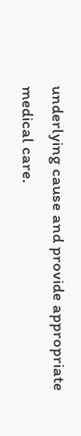underlying cause and provide appropriate medical care.